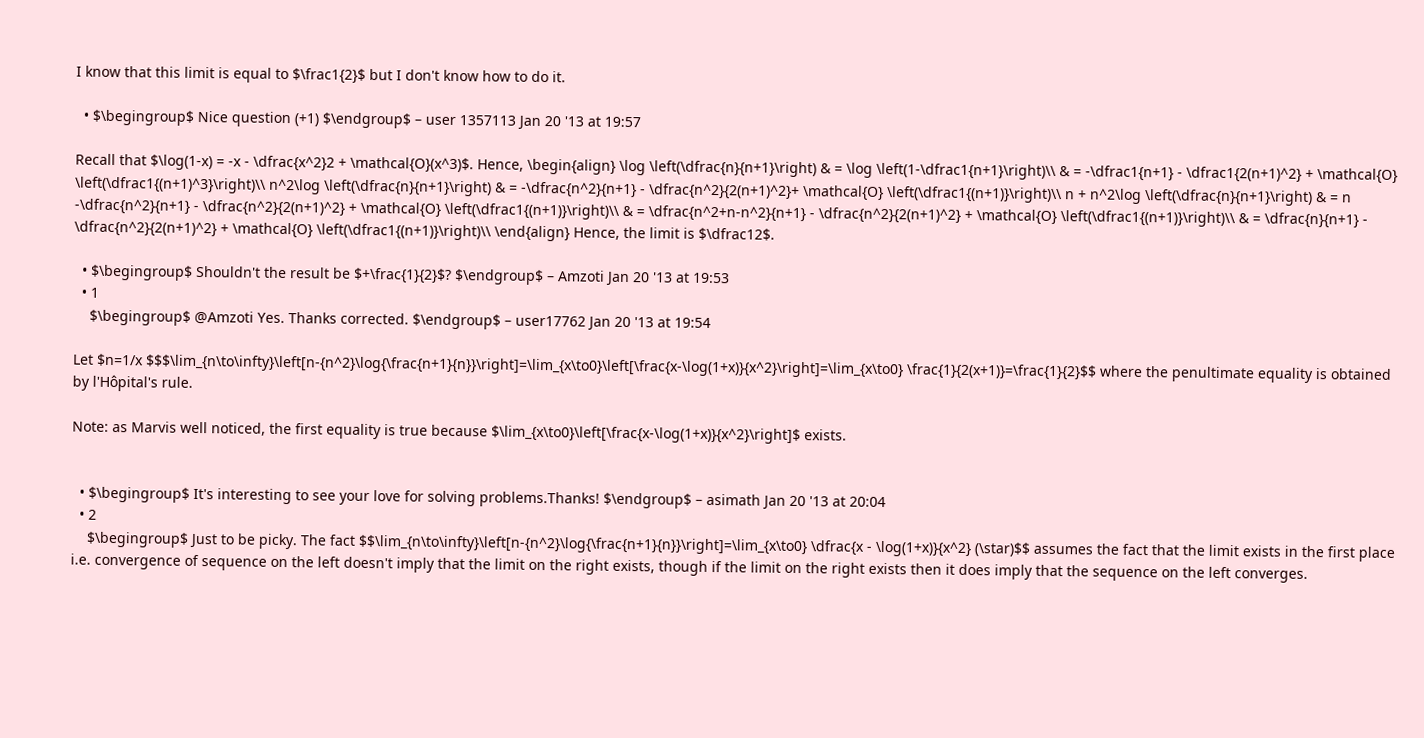I know that this limit is equal to $\frac1{2}$ but I don't know how to do it.

  • $\begingroup$ Nice question (+1) $\endgroup$ – user 1357113 Jan 20 '13 at 19:57

Recall that $\log(1-x) = -x - \dfrac{x^2}2 + \mathcal{O}(x^3)$. Hence, \begin{align} \log \left(\dfrac{n}{n+1}\right) & = \log \left(1-\dfrac1{n+1}\right)\\ & = -\dfrac1{n+1} - \dfrac1{2(n+1)^2} + \mathcal{O} \left(\dfrac1{(n+1)^3}\right)\\ n^2\log \left(\dfrac{n}{n+1}\right) & = -\dfrac{n^2}{n+1} - \dfrac{n^2}{2(n+1)^2}+ \mathcal{O} \left(\dfrac1{(n+1)}\right)\\ n + n^2\log \left(\dfrac{n}{n+1}\right) & = n -\dfrac{n^2}{n+1} - \dfrac{n^2}{2(n+1)^2} + \mathcal{O} \left(\dfrac1{(n+1)}\right)\\ & = \dfrac{n^2+n-n^2}{n+1} - \dfrac{n^2}{2(n+1)^2} + \mathcal{O} \left(\dfrac1{(n+1)}\right)\\ & = \dfrac{n}{n+1} - \dfrac{n^2}{2(n+1)^2} + \mathcal{O} \left(\dfrac1{(n+1)}\right)\\ \end{align} Hence, the limit is $\dfrac12$.

  • $\begingroup$ Shouldn't the result be $+\frac{1}{2}$? $\endgroup$ – Amzoti Jan 20 '13 at 19:53
  • 1
    $\begingroup$ @Amzoti Yes. Thanks corrected. $\endgroup$ – user17762 Jan 20 '13 at 19:54

Let $n=1/x $$$\lim_{n\to\infty}\left[n-{n^2}\log{\frac{n+1}{n}}\right]=\lim_{x\to0}\left[\frac{x-\log(1+x)}{x^2}\right]=\lim_{x\to0} \frac{1}{2(x+1)}=\frac{1}{2}$$ where the penultimate equality is obtained by l'Hôpital's rule.

Note: as Marvis well noticed, the first equality is true because $\lim_{x\to0}\left[\frac{x-\log(1+x)}{x^2}\right]$ exists.


  • $\begingroup$ It's interesting to see your love for solving problems.Thanks! $\endgroup$ – asimath Jan 20 '13 at 20:04
  • 2
    $\begingroup$ Just to be picky. The fact $$\lim_{n\to\infty}\left[n-{n^2}\log{\frac{n+1}{n}}\right]=\lim_{x\to0} \dfrac{x - \log(1+x)}{x^2} (\star)$$ assumes the fact that the limit exists in the first place i.e. convergence of sequence on the left doesn't imply that the limit on the right exists, though if the limit on the right exists then it does imply that the sequence on the left converges.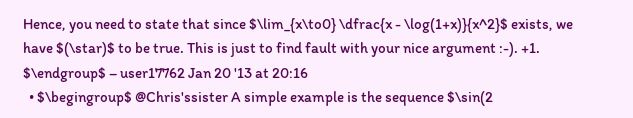Hence, you need to state that since $\lim_{x\to0} \dfrac{x - \log(1+x)}{x^2}$ exists, we have $(\star)$ to be true. This is just to find fault with your nice argument :-). +1. $\endgroup$ – user17762 Jan 20 '13 at 20:16
  • $\begingroup$ @Chris'ssister A simple example is the sequence $\sin(2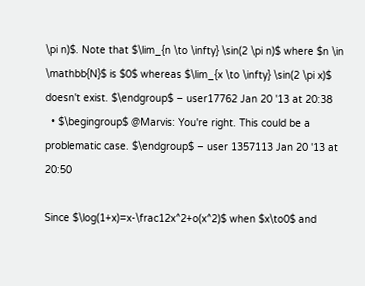\pi n)$. Note that $\lim_{n \to \infty} \sin(2 \pi n)$ where $n \in \mathbb{N}$ is $0$ whereas $\lim_{x \to \infty} \sin(2 \pi x)$ doesn't exist. $\endgroup$ – user17762 Jan 20 '13 at 20:38
  • $\begingroup$ @Marvis: You're right. This could be a problematic case. $\endgroup$ – user 1357113 Jan 20 '13 at 20:50

Since $\log(1+x)=x-\frac12x^2+o(x^2)$ when $x\to0$ and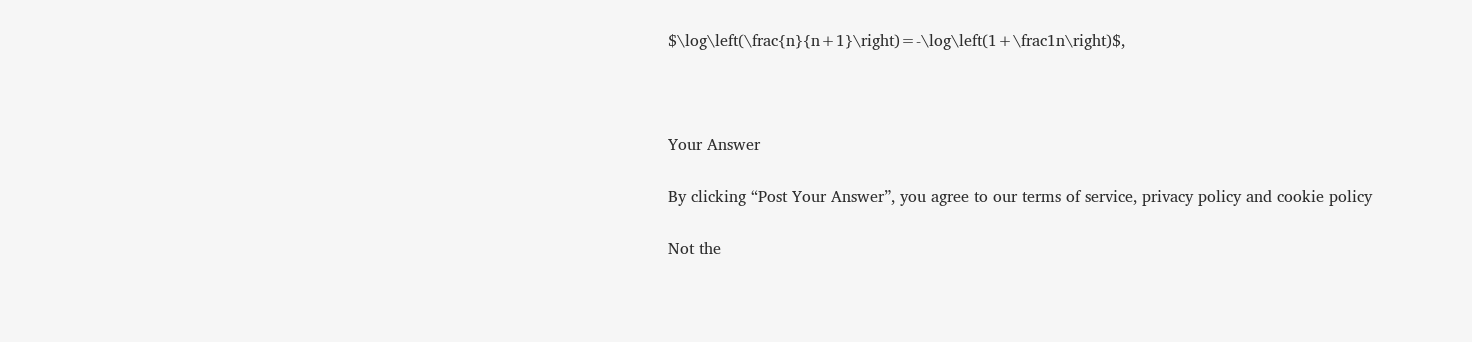$\log\left(\frac{n}{n+1}\right)=-\log\left(1+\frac1n\right)$,



Your Answer

By clicking “Post Your Answer”, you agree to our terms of service, privacy policy and cookie policy

Not the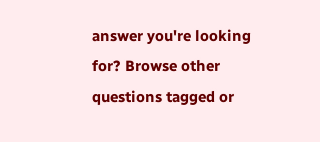answer you're looking for? Browse other questions tagged or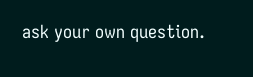ask your own question.